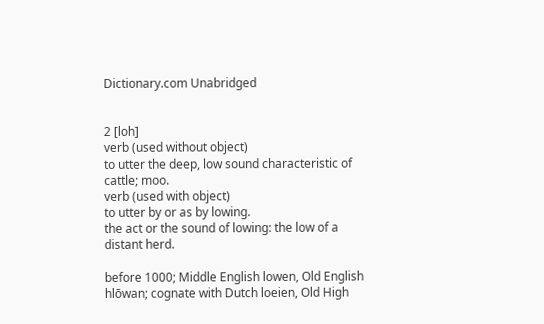Dictionary.com Unabridged


2 [loh]
verb (used without object)
to utter the deep, low sound characteristic of cattle; moo.
verb (used with object)
to utter by or as by lowing.
the act or the sound of lowing: the low of a distant herd.

before 1000; Middle English lowen, Old English hlōwan; cognate with Dutch loeien, Old High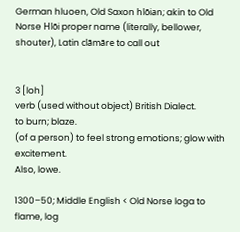German hluoen, Old Saxon hlōian; akin to Old Norse Hlōi proper name (literally, bellower, shouter), Latin clāmāre to call out


3 [loh]
verb (used without object) British Dialect.
to burn; blaze.
(of a person) to feel strong emotions; glow with excitement.
Also, lowe.

1300–50; Middle English < Old Norse loga to flame, log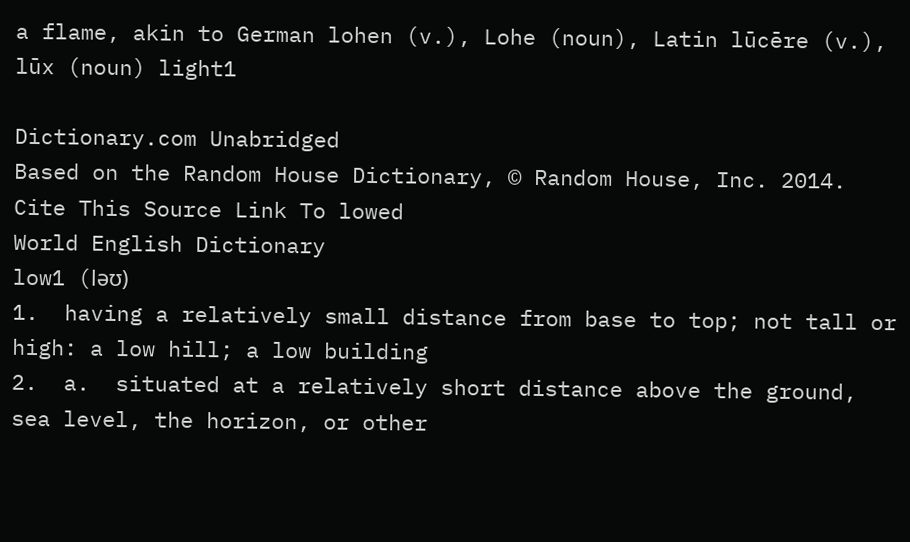a flame, akin to German lohen (v.), Lohe (noun), Latin lūcēre (v.), lūx (noun) light1

Dictionary.com Unabridged
Based on the Random House Dictionary, © Random House, Inc. 2014.
Cite This Source Link To lowed
World English Dictionary
low1 (ləʊ)
1.  having a relatively small distance from base to top; not tall or high: a low hill; a low building
2.  a.  situated at a relatively short distance above the ground, sea level, the horizon, or other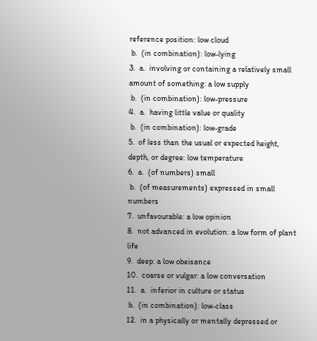reference position: low cloud
 b.  (in combination): low-lying
3.  a.  involving or containing a relatively small amount of something: a low supply
 b.  (in combination): low-pressure
4.  a.  having little value or quality
 b.  (in combination): low-grade
5.  of less than the usual or expected height, depth, or degree: low temperature
6.  a.  (of numbers) small
 b.  (of measurements) expressed in small numbers
7.  unfavourable: a low opinion
8.  not advanced in evolution: a low form of plant life
9.  deep: a low obeisance
10.  coarse or vulgar: a low conversation
11.  a.  inferior in culture or status
 b.  (in combination): low-class
12.  in a physically or mentally depressed or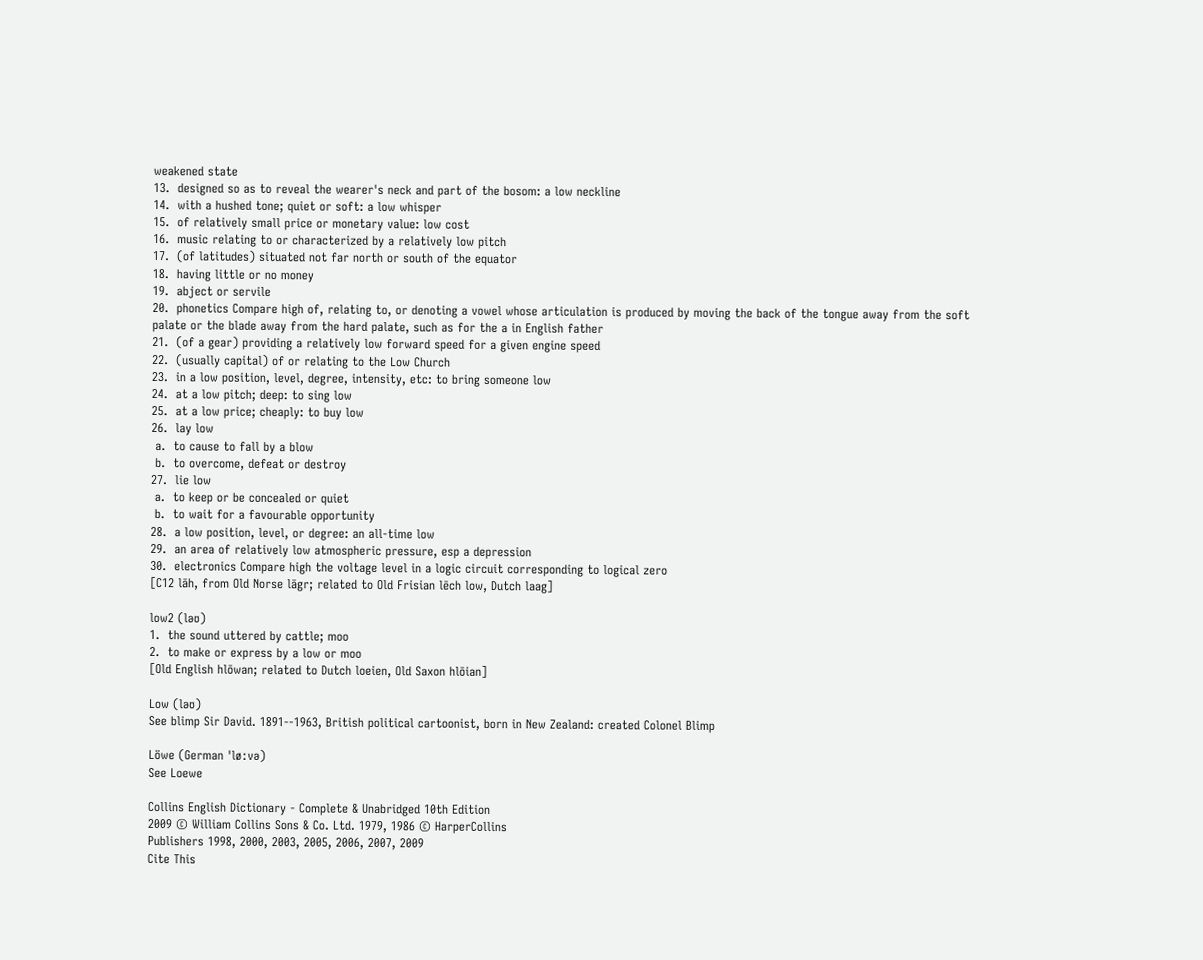weakened state
13.  designed so as to reveal the wearer's neck and part of the bosom: a low neckline
14.  with a hushed tone; quiet or soft: a low whisper
15.  of relatively small price or monetary value: low cost
16.  music relating to or characterized by a relatively low pitch
17.  (of latitudes) situated not far north or south of the equator
18.  having little or no money
19.  abject or servile
20.  phonetics Compare high of, relating to, or denoting a vowel whose articulation is produced by moving the back of the tongue away from the soft palate or the blade away from the hard palate, such as for the a in English father
21.  (of a gear) providing a relatively low forward speed for a given engine speed
22.  (usually capital) of or relating to the Low Church
23.  in a low position, level, degree, intensity, etc: to bring someone low
24.  at a low pitch; deep: to sing low
25.  at a low price; cheaply: to buy low
26.  lay low
 a.  to cause to fall by a blow
 b.  to overcome, defeat or destroy
27.  lie low
 a.  to keep or be concealed or quiet
 b.  to wait for a favourable opportunity
28.  a low position, level, or degree: an all-time low
29.  an area of relatively low atmospheric pressure, esp a depression
30.  electronics Compare high the voltage level in a logic circuit corresponding to logical zero
[C12 lāh, from Old Norse lāgr; related to Old Frisian lēch low, Dutch laag]

low2 (ləʊ)
1.  the sound uttered by cattle; moo
2.  to make or express by a low or moo
[Old English hlōwan; related to Dutch loeien, Old Saxon hlōian]

Low (ləʊ)
See blimp Sir David. 1891--1963, British political cartoonist, born in New Zealand: created Colonel Blimp

Löwe (German ˈløːvə)
See Loewe

Collins English Dictionary - Complete & Unabridged 10th Edition
2009 © William Collins Sons & Co. Ltd. 1979, 1986 © HarperCollins
Publishers 1998, 2000, 2003, 2005, 2006, 2007, 2009
Cite This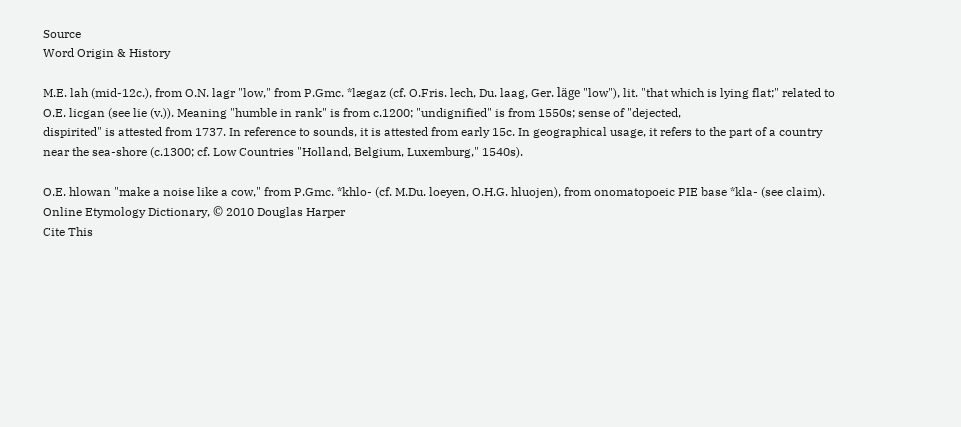Source
Word Origin & History

M.E. lah (mid-12c.), from O.N. lagr "low," from P.Gmc. *lægaz (cf. O.Fris. lech, Du. laag, Ger. läge "low"), lit. "that which is lying flat;" related to O.E. licgan (see lie (v.)). Meaning "humble in rank" is from c.1200; "undignified" is from 1550s; sense of "dejected,
dispirited" is attested from 1737. In reference to sounds, it is attested from early 15c. In geographical usage, it refers to the part of a country near the sea-shore (c.1300; cf. Low Countries "Holland, Belgium, Luxemburg," 1540s).

O.E. hlowan "make a noise like a cow," from P.Gmc. *khlo- (cf. M.Du. loeyen, O.H.G. hluojen), from onomatopoeic PIE base *kla- (see claim).
Online Etymology Dictionary, © 2010 Douglas Harper
Cite This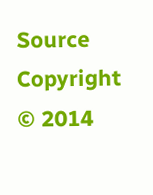Source
Copyright © 2014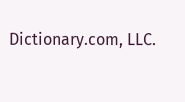Dictionary.com, LLC.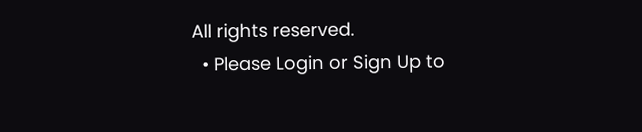All rights reserved.
  • Please Login or Sign Up to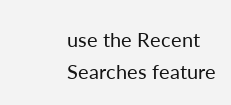use the Recent Searches feature